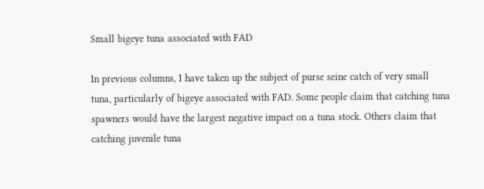Small bigeye tuna associated with FAD

In previous columns, I have taken up the subject of purse seine catch of very small tuna, particularly of bigeye associated with FAD. Some people claim that catching tuna spawners would have the largest negative impact on a tuna stock. Others claim that catching juvenile tuna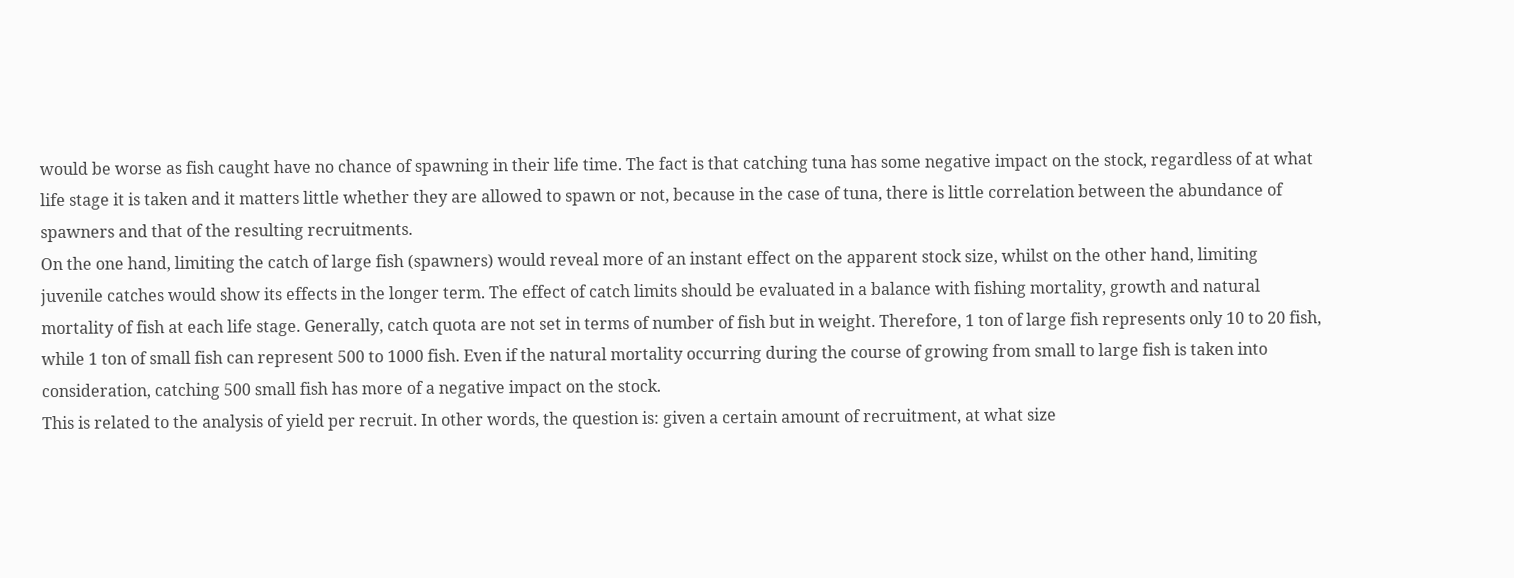would be worse as fish caught have no chance of spawning in their life time. The fact is that catching tuna has some negative impact on the stock, regardless of at what life stage it is taken and it matters little whether they are allowed to spawn or not, because in the case of tuna, there is little correlation between the abundance of spawners and that of the resulting recruitments.
On the one hand, limiting the catch of large fish (spawners) would reveal more of an instant effect on the apparent stock size, whilst on the other hand, limiting juvenile catches would show its effects in the longer term. The effect of catch limits should be evaluated in a balance with fishing mortality, growth and natural mortality of fish at each life stage. Generally, catch quota are not set in terms of number of fish but in weight. Therefore, 1 ton of large fish represents only 10 to 20 fish, while 1 ton of small fish can represent 500 to 1000 fish. Even if the natural mortality occurring during the course of growing from small to large fish is taken into consideration, catching 500 small fish has more of a negative impact on the stock.
This is related to the analysis of yield per recruit. In other words, the question is: given a certain amount of recruitment, at what size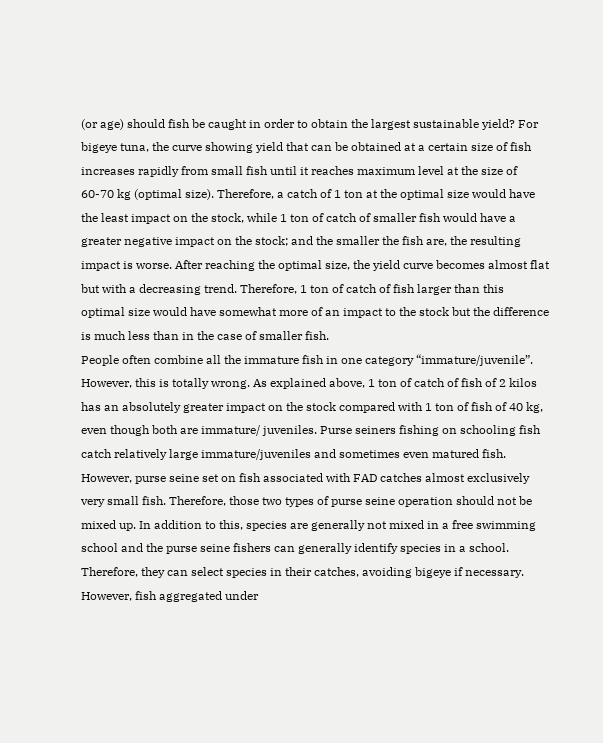(or age) should fish be caught in order to obtain the largest sustainable yield? For bigeye tuna, the curve showing yield that can be obtained at a certain size of fish increases rapidly from small fish until it reaches maximum level at the size of 60-70 kg (optimal size). Therefore, a catch of 1 ton at the optimal size would have the least impact on the stock, while 1 ton of catch of smaller fish would have a greater negative impact on the stock; and the smaller the fish are, the resulting impact is worse. After reaching the optimal size, the yield curve becomes almost flat but with a decreasing trend. Therefore, 1 ton of catch of fish larger than this optimal size would have somewhat more of an impact to the stock but the difference is much less than in the case of smaller fish.
People often combine all the immature fish in one category “immature/juvenile”. However, this is totally wrong. As explained above, 1 ton of catch of fish of 2 kilos has an absolutely greater impact on the stock compared with 1 ton of fish of 40 kg, even though both are immature/ juveniles. Purse seiners fishing on schooling fish catch relatively large immature/juveniles and sometimes even matured fish. However, purse seine set on fish associated with FAD catches almost exclusively very small fish. Therefore, those two types of purse seine operation should not be mixed up. In addition to this, species are generally not mixed in a free swimming school and the purse seine fishers can generally identify species in a school. Therefore, they can select species in their catches, avoiding bigeye if necessary. However, fish aggregated under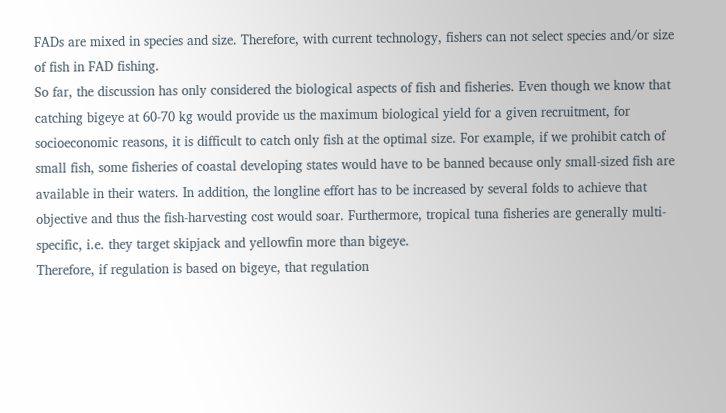FADs are mixed in species and size. Therefore, with current technology, fishers can not select species and/or size of fish in FAD fishing.
So far, the discussion has only considered the biological aspects of fish and fisheries. Even though we know that catching bigeye at 60-70 kg would provide us the maximum biological yield for a given recruitment, for socioeconomic reasons, it is difficult to catch only fish at the optimal size. For example, if we prohibit catch of small fish, some fisheries of coastal developing states would have to be banned because only small-sized fish are available in their waters. In addition, the longline effort has to be increased by several folds to achieve that objective and thus the fish-harvesting cost would soar. Furthermore, tropical tuna fisheries are generally multi-specific, i.e. they target skipjack and yellowfin more than bigeye.
Therefore, if regulation is based on bigeye, that regulation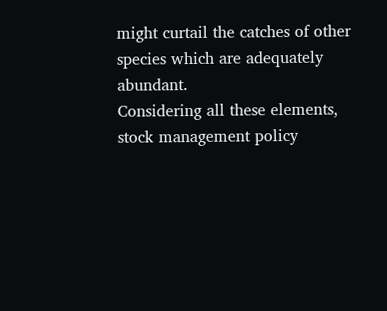might curtail the catches of other species which are adequately abundant.
Considering all these elements, stock management policy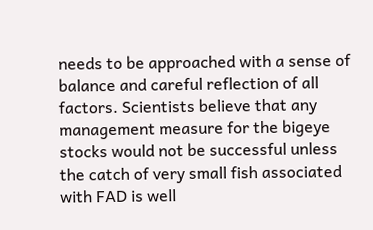needs to be approached with a sense of balance and careful reflection of all factors. Scientists believe that any management measure for the bigeye stocks would not be successful unless the catch of very small fish associated with FAD is well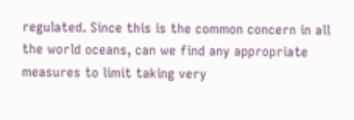regulated. Since this is the common concern in all the world oceans, can we find any appropriate measures to limit taking very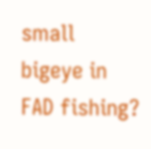small bigeye in FAD fishing?